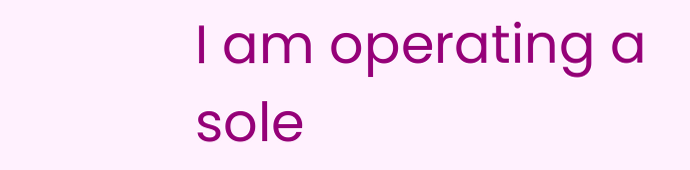I am operating a sole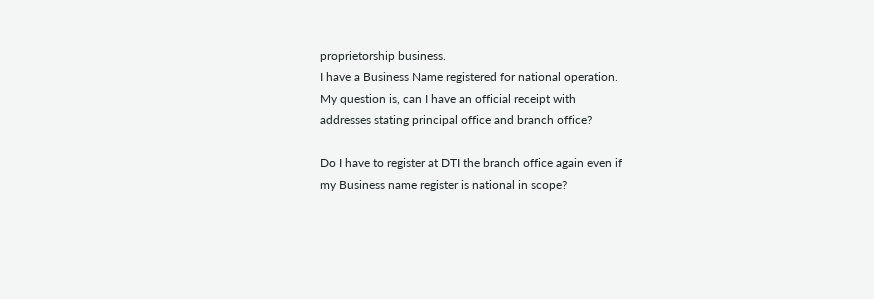proprietorship business.
I have a Business Name registered for national operation.
My question is, can I have an official receipt with
addresses stating principal office and branch office?

Do I have to register at DTI the branch office again even if
my Business name register is national in scope?